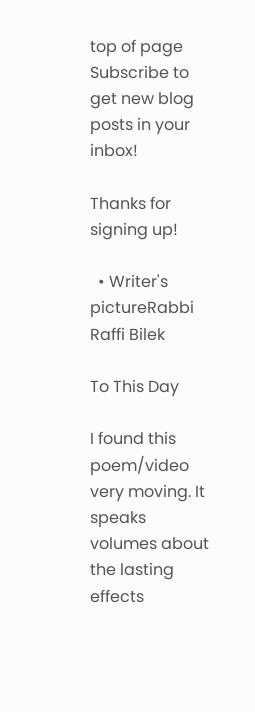top of page
Subscribe to get new blog posts in your inbox!

Thanks for signing up!

  • Writer's pictureRabbi Raffi Bilek

To This Day

I found this poem/video very moving. It speaks volumes about the lasting effects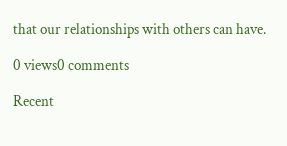that our relationships with others can have.

0 views0 comments

Recent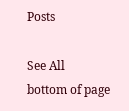Posts

See All
bottom of page